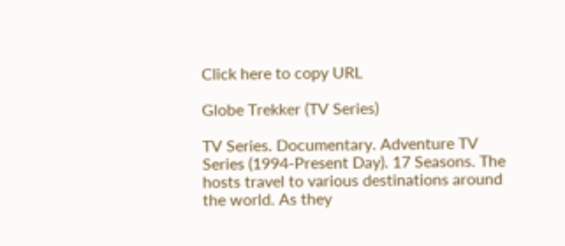Click here to copy URL

Globe Trekker (TV Series)

TV Series. Documentary. Adventure TV Series (1994-Present Day). 17 Seasons. The hosts travel to various destinations around the world. As they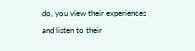do, you view their experiences and listen to their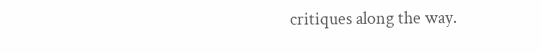critiques along the way.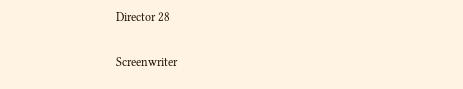Director 28

Screenwriter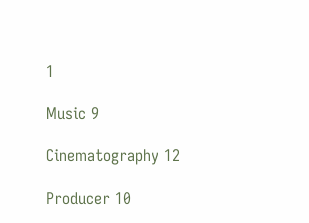1

Music 9

Cinematography 12

Producer 10